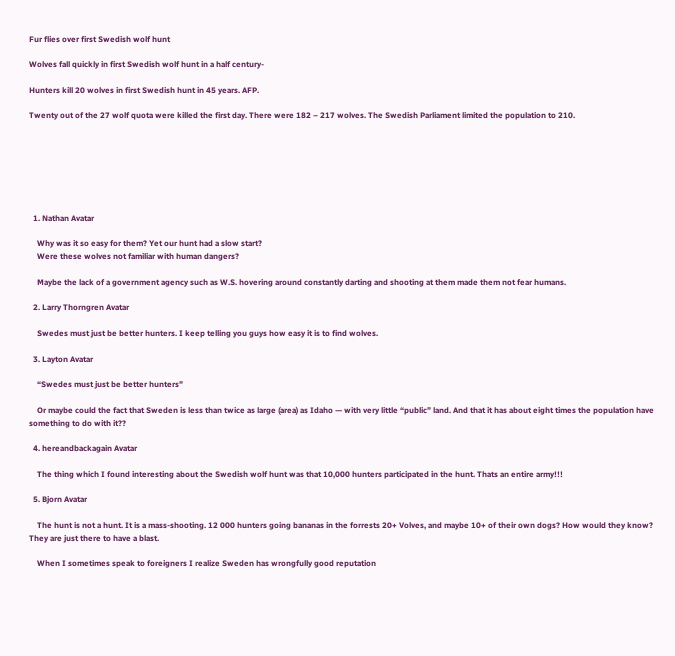Fur flies over first Swedish wolf hunt

Wolves fall quickly in first Swedish wolf hunt in a half century-

Hunters kill 20 wolves in first Swedish hunt in 45 years. AFP.

Twenty out of the 27 wolf quota were killed the first day. There were 182 – 217 wolves. The Swedish Parliament limited the population to 210.







  1. Nathan Avatar

    Why was it so easy for them? Yet our hunt had a slow start?
    Were these wolves not familiar with human dangers?

    Maybe the lack of a government agency such as W.S. hovering around constantly darting and shooting at them made them not fear humans.

  2. Larry Thorngren Avatar

    Swedes must just be better hunters. I keep telling you guys how easy it is to find wolves.

  3. Layton Avatar

    “Swedes must just be better hunters”

    Or maybe could the fact that Sweden is less than twice as large (area) as Idaho — with very little “public” land. And that it has about eight times the population have something to do with it??

  4. hereandbackagain Avatar

    The thing which I found interesting about the Swedish wolf hunt was that 10,000 hunters participated in the hunt. Thats an entire army!!!

  5. Bjorn Avatar

    The hunt is not a hunt. It is a mass-shooting. 12 000 hunters going bananas in the forrests 20+ Volves, and maybe 10+ of their own dogs? How would they know? They are just there to have a blast.

    When I sometimes speak to foreigners I realize Sweden has wrongfully good reputation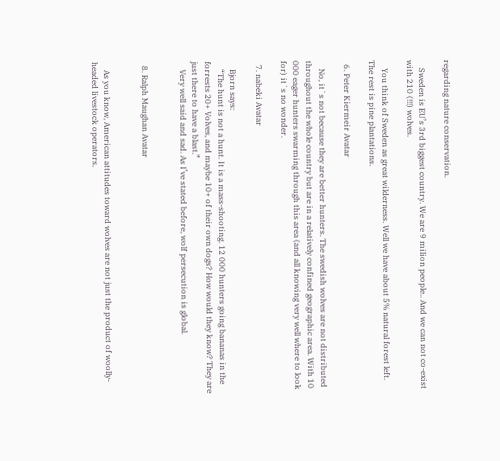regarding nature conservation.

    Sweden is EU’s 3rd biggest country. We are 9 milion people.. And we can not co-exist with 210 (!!!) wolves.

    You think of Sweden as great wilderness. Well we have about 5% natural forest left. The rest is pine plantations.

  6. Peter Kiermeir Avatar

    No, it´s not because they are better hunters. The swedish wolves are not distributed throughout the whole country but are in a relatively confined geographic area. With 10 000 eager hunters swarming through this area (and all knowing very well where to look for) it´s no wonder.

  7. nabeki Avatar

    Bjorn says:
    “The hunt is not a hunt. It is a mass-shooting. 12 000 hunters going bananas in the forrests 20+ Volves, and maybe 10+ of their own dogs? How would they know? They are just there to have a blast.”
    Very well said and sad. As I’ve stated before, wolf persecution is global.


  8. Ralph Maughan Avatar


    As you know, American attitudes toward wolves are not just the product of woolly-headed livestock operators.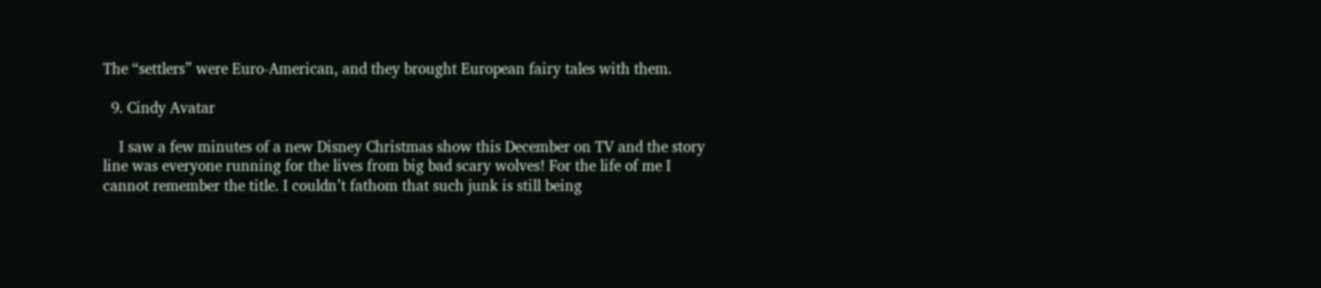The “settlers” were Euro-American, and they brought European fairy tales with them.

  9. Cindy Avatar

    I saw a few minutes of a new Disney Christmas show this December on TV and the story line was everyone running for the lives from big bad scary wolves! For the life of me I cannot remember the title. I couldn’t fathom that such junk is still being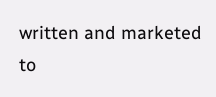written and marketed to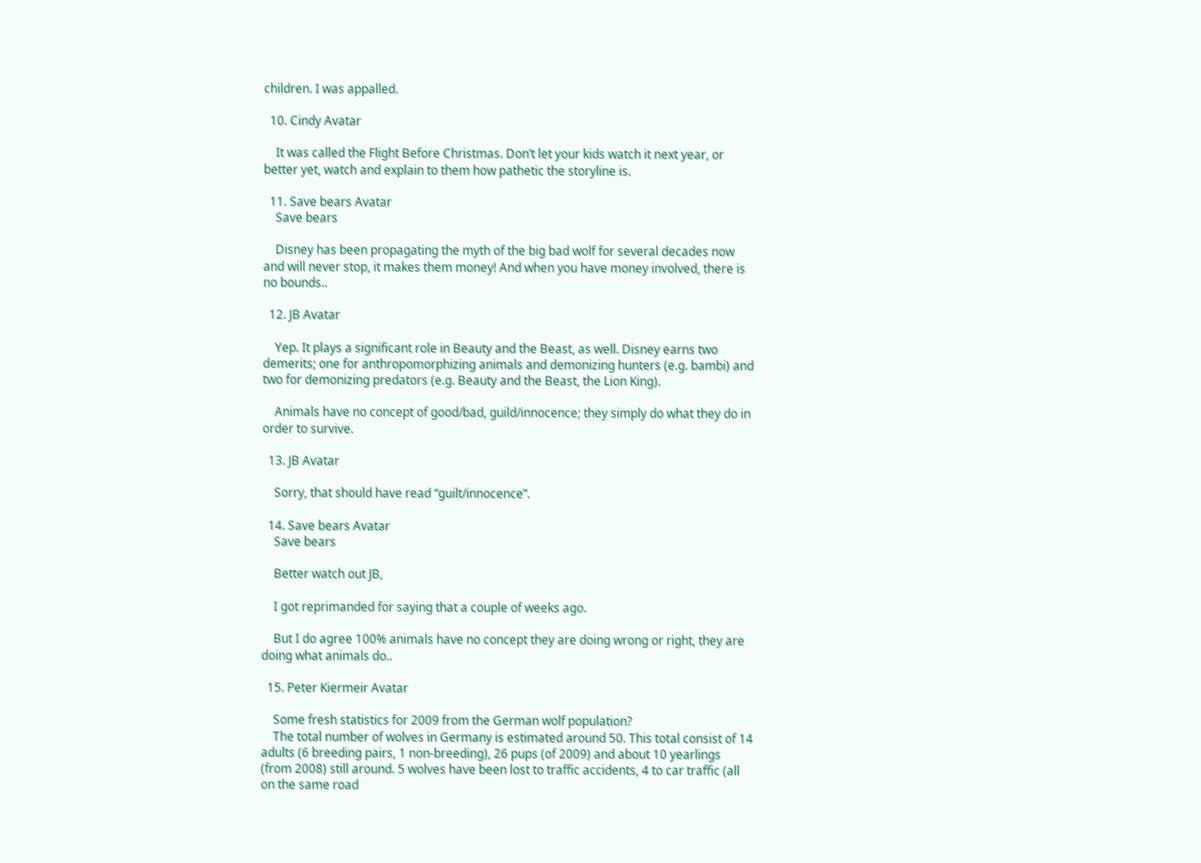children. I was appalled.

  10. Cindy Avatar

    It was called the Flight Before Christmas. Don’t let your kids watch it next year, or better yet, watch and explain to them how pathetic the storyline is.

  11. Save bears Avatar
    Save bears

    Disney has been propagating the myth of the big bad wolf for several decades now and will never stop, it makes them money! And when you have money involved, there is no bounds..

  12. JB Avatar

    Yep. It plays a significant role in Beauty and the Beast, as well. Disney earns two demerits; one for anthropomorphizing animals and demonizing hunters (e.g. bambi) and two for demonizing predators (e.g. Beauty and the Beast, the Lion King).

    Animals have no concept of good/bad, guild/innocence; they simply do what they do in order to survive.

  13. JB Avatar

    Sorry, that should have read “guilt/innocence”.

  14. Save bears Avatar
    Save bears

    Better watch out JB,

    I got reprimanded for saying that a couple of weeks ago.

    But I do agree 100% animals have no concept they are doing wrong or right, they are doing what animals do..

  15. Peter Kiermeir Avatar

    Some fresh statistics for 2009 from the German wolf population?
    The total number of wolves in Germany is estimated around 50. This total consist of 14 adults (6 breeding pairs, 1 non-breeding), 26 pups (of 2009) and about 10 yearlings (from 2008) still around. 5 wolves have been lost to traffic accidents, 4 to car traffic (all on the same road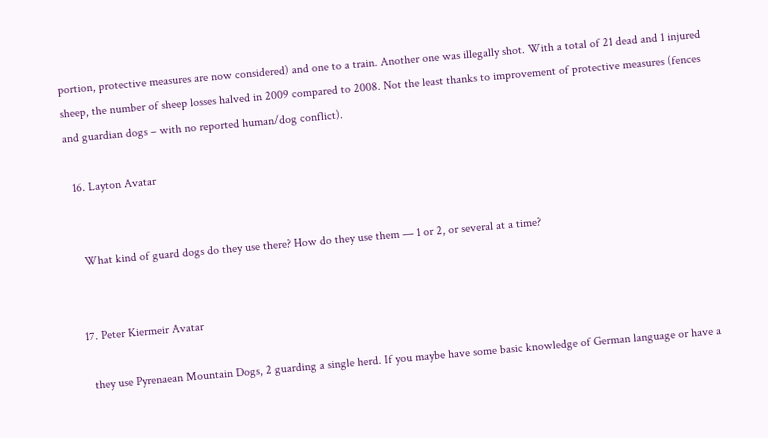portion, protective measures are now considered) and one to a train. Another one was illegally shot. With a total of 21 dead and 1 injured sheep, the number of sheep losses halved in 2009 compared to 2008. Not the least thanks to improvement of protective measures (fences and guardian dogs – with no reported human/dog conflict).

  16. Layton Avatar


    What kind of guard dogs do they use there? How do they use them — 1 or 2, or several at a time?


  17. Peter Kiermeir Avatar

    they use Pyrenaean Mountain Dogs, 2 guarding a single herd. If you maybe have some basic knowledge of German language or have a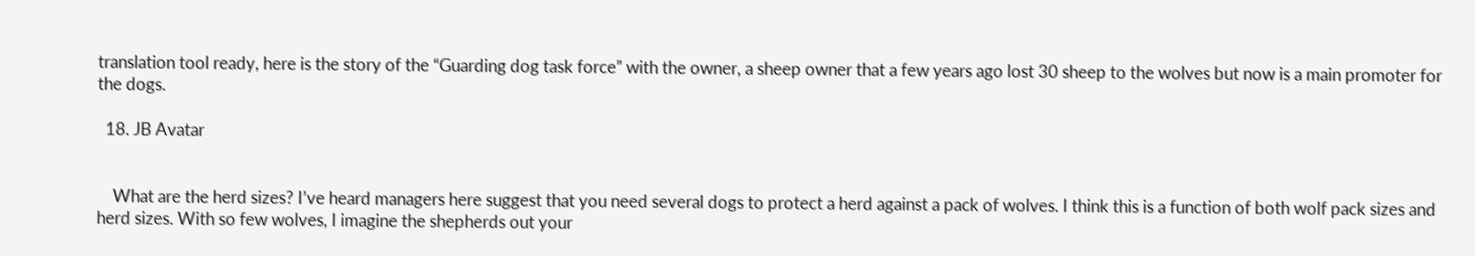translation tool ready, here is the story of the “Guarding dog task force” with the owner, a sheep owner that a few years ago lost 30 sheep to the wolves but now is a main promoter for the dogs.

  18. JB Avatar


    What are the herd sizes? I’ve heard managers here suggest that you need several dogs to protect a herd against a pack of wolves. I think this is a function of both wolf pack sizes and herd sizes. With so few wolves, I imagine the shepherds out your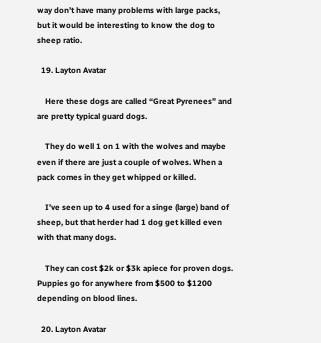way don’t have many problems with large packs, but it would be interesting to know the dog to sheep ratio.

  19. Layton Avatar

    Here these dogs are called “Great Pyrenees” and are pretty typical guard dogs.

    They do well 1 on 1 with the wolves and maybe even if there are just a couple of wolves. When a pack comes in they get whipped or killed.

    I’ve seen up to 4 used for a singe (large) band of sheep, but that herder had 1 dog get killed even with that many dogs.

    They can cost $2k or $3k apiece for proven dogs. Puppies go for anywhere from $500 to $1200 depending on blood lines.

  20. Layton Avatar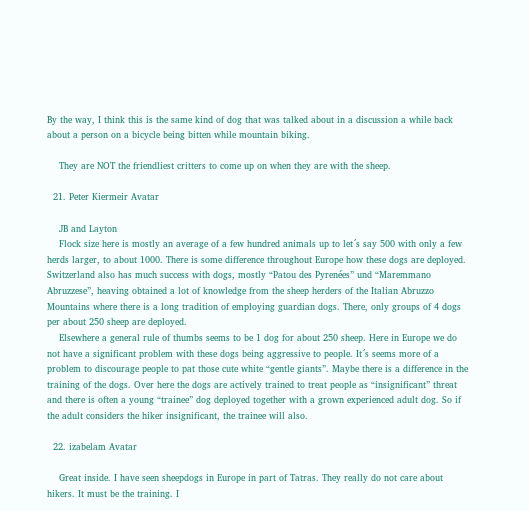By the way, I think this is the same kind of dog that was talked about in a discussion a while back about a person on a bicycle being bitten while mountain biking.

    They are NOT the friendliest critters to come up on when they are with the sheep.

  21. Peter Kiermeir Avatar

    JB and Layton
    Flock size here is mostly an average of a few hundred animals up to let´s say 500 with only a few herds larger, to about 1000. There is some difference throughout Europe how these dogs are deployed. Switzerland also has much success with dogs, mostly “Patou des Pyrenées” und “Maremmano Abruzzese”, heaving obtained a lot of knowledge from the sheep herders of the Italian Abruzzo Mountains where there is a long tradition of employing guardian dogs. There, only groups of 4 dogs per about 250 sheep are deployed.
    Elsewhere a general rule of thumbs seems to be 1 dog for about 250 sheep. Here in Europe we do not have a significant problem with these dogs being aggressive to people. It´s seems more of a problem to discourage people to pat those cute white “gentle giants”. Maybe there is a difference in the training of the dogs. Over here the dogs are actively trained to treat people as “insignificant” threat and there is often a young “trainee” dog deployed together with a grown experienced adult dog. So if the adult considers the hiker insignificant, the trainee will also.

  22. izabelam Avatar

    Great inside. I have seen sheepdogs in Europe in part of Tatras. They really do not care about hikers. It must be the training. I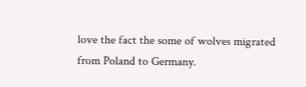love the fact the some of wolves migrated from Poland to Germany.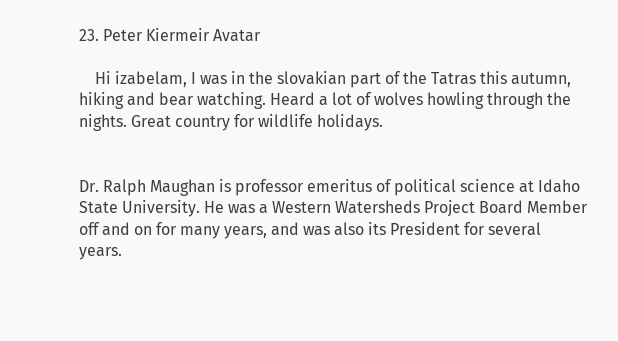23. Peter Kiermeir Avatar

    Hi izabelam, I was in the slovakian part of the Tatras this autumn, hiking and bear watching. Heard a lot of wolves howling through the nights. Great country for wildlife holidays.


Dr. Ralph Maughan is professor emeritus of political science at Idaho State University. He was a Western Watersheds Project Board Member off and on for many years, and was also its President for several years.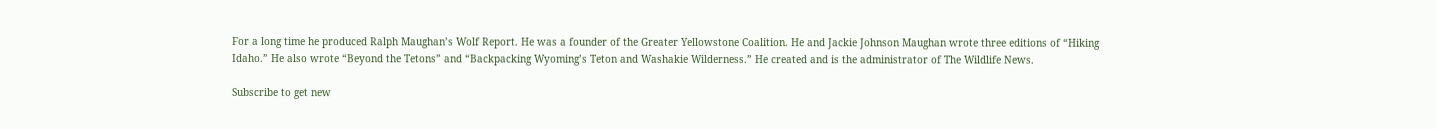For a long time he produced Ralph Maughan’s Wolf Report. He was a founder of the Greater Yellowstone Coalition. He and Jackie Johnson Maughan wrote three editions of “Hiking Idaho.” He also wrote “Beyond the Tetons” and “Backpacking Wyoming’s Teton and Washakie Wilderness.” He created and is the administrator of The Wildlife News.

Subscribe to get new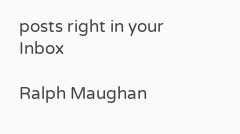posts right in your Inbox

Ralph Maughan